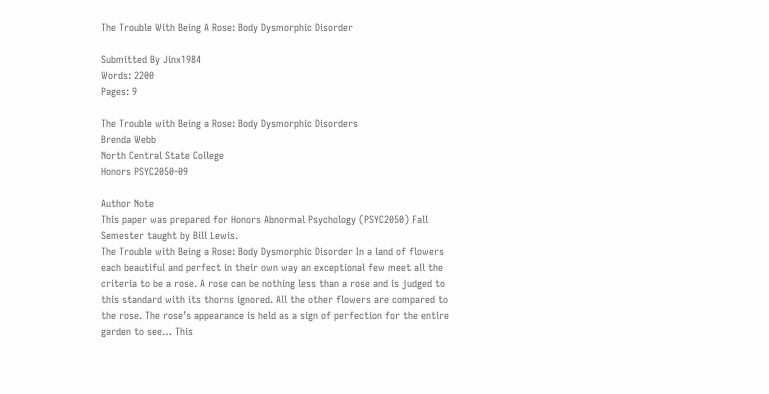The Trouble With Being A Rose: Body Dysmorphic Disorder

Submitted By Jinx1984
Words: 2200
Pages: 9

The Trouble with Being a Rose: Body Dysmorphic Disorders
Brenda Webb
North Central State College
Honors PSYC2050-09

Author Note
This paper was prepared for Honors Abnormal Psychology (PSYC2050) Fall Semester taught by Bill Lewis.
The Trouble with Being a Rose: Body Dysmorphic Disorder In a land of flowers each beautiful and perfect in their own way an exceptional few meet all the criteria to be a rose. A rose can be nothing less than a rose and is judged to this standard with its thorns ignored. All the other flowers are compared to the rose. The rose’s appearance is held as a sign of perfection for the entire garden to see… This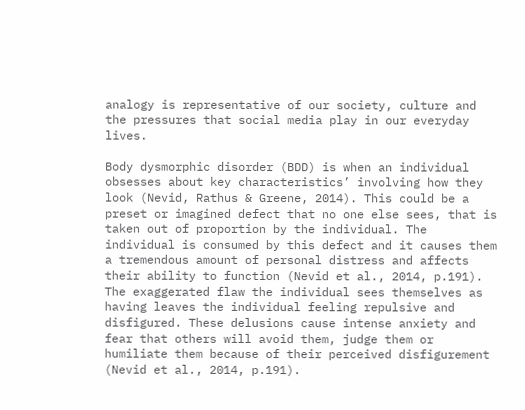analogy is representative of our society, culture and the pressures that social media play in our everyday lives.

Body dysmorphic disorder (BDD) is when an individual obsesses about key characteristics’ involving how they look (Nevid, Rathus & Greene, 2014). This could be a preset or imagined defect that no one else sees, that is taken out of proportion by the individual. The individual is consumed by this defect and it causes them a tremendous amount of personal distress and affects their ability to function (Nevid et al., 2014, p.191). The exaggerated flaw the individual sees themselves as having leaves the individual feeling repulsive and disfigured. These delusions cause intense anxiety and fear that others will avoid them, judge them or humiliate them because of their perceived disfigurement (Nevid et al., 2014, p.191).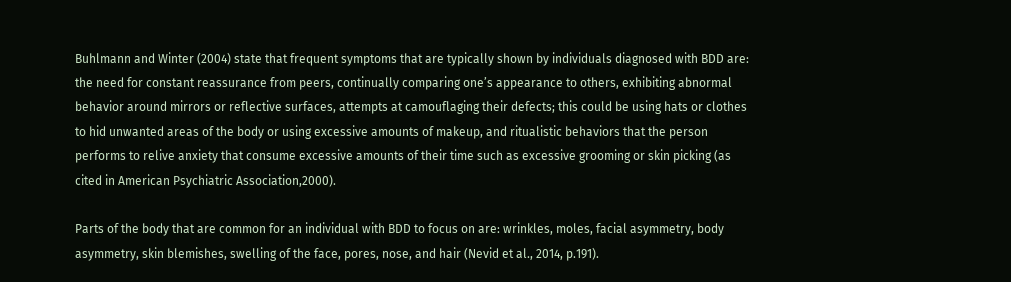Buhlmann and Winter (2004) state that frequent symptoms that are typically shown by individuals diagnosed with BDD are: the need for constant reassurance from peers, continually comparing one’s appearance to others, exhibiting abnormal behavior around mirrors or reflective surfaces, attempts at camouflaging their defects; this could be using hats or clothes to hid unwanted areas of the body or using excessive amounts of makeup, and ritualistic behaviors that the person performs to relive anxiety that consume excessive amounts of their time such as excessive grooming or skin picking (as cited in American Psychiatric Association,2000).

Parts of the body that are common for an individual with BDD to focus on are: wrinkles, moles, facial asymmetry, body asymmetry, skin blemishes, swelling of the face, pores, nose, and hair (Nevid et al., 2014, p.191).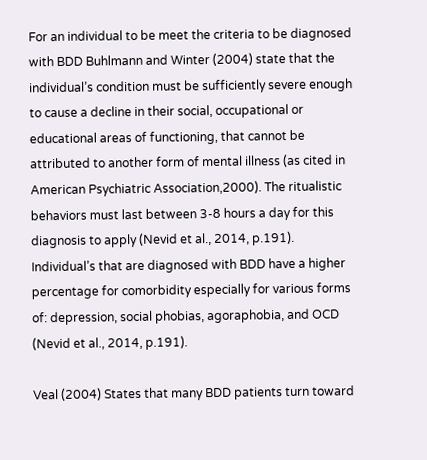For an individual to be meet the criteria to be diagnosed with BDD Buhlmann and Winter (2004) state that the individual’s condition must be sufficiently severe enough to cause a decline in their social, occupational or educational areas of functioning, that cannot be attributed to another form of mental illness (as cited in American Psychiatric Association,2000). The ritualistic behaviors must last between 3-8 hours a day for this diagnosis to apply (Nevid et al., 2014, p.191). Individual’s that are diagnosed with BDD have a higher percentage for comorbidity especially for various forms of: depression, social phobias, agoraphobia, and OCD (Nevid et al., 2014, p.191).

Veal (2004) States that many BDD patients turn toward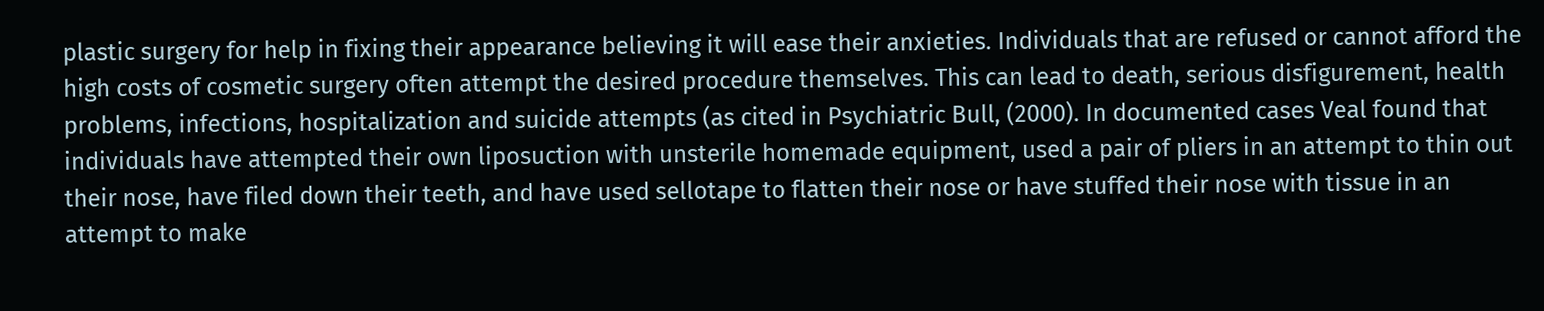plastic surgery for help in fixing their appearance believing it will ease their anxieties. Individuals that are refused or cannot afford the high costs of cosmetic surgery often attempt the desired procedure themselves. This can lead to death, serious disfigurement, health problems, infections, hospitalization and suicide attempts (as cited in Psychiatric Bull, (2000). In documented cases Veal found that individuals have attempted their own liposuction with unsterile homemade equipment, used a pair of pliers in an attempt to thin out their nose, have filed down their teeth, and have used sellotape to flatten their nose or have stuffed their nose with tissue in an attempt to make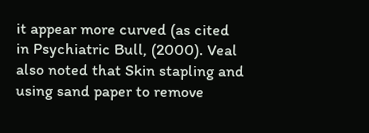it appear more curved (as cited in Psychiatric Bull, (2000). Veal also noted that Skin stapling and using sand paper to remove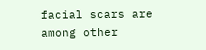facial scars are among other